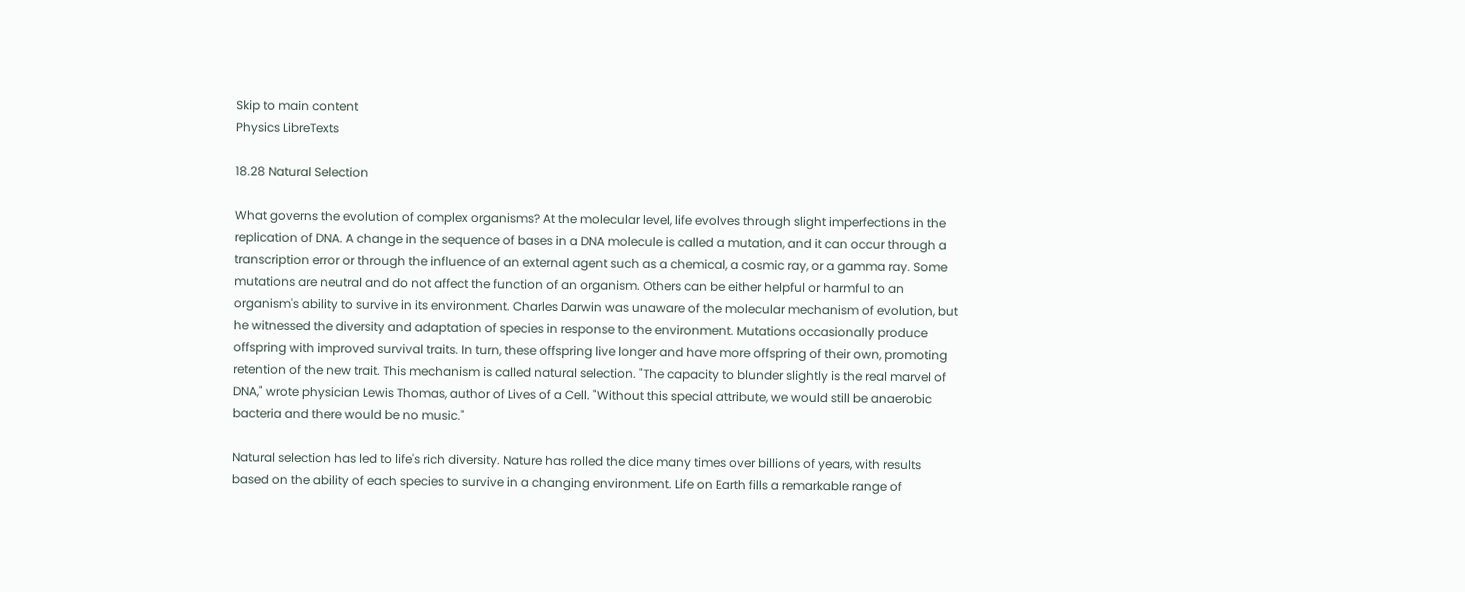Skip to main content
Physics LibreTexts

18.28 Natural Selection

What governs the evolution of complex organisms? At the molecular level, life evolves through slight imperfections in the replication of DNA. A change in the sequence of bases in a DNA molecule is called a mutation, and it can occur through a transcription error or through the influence of an external agent such as a chemical, a cosmic ray, or a gamma ray. Some mutations are neutral and do not affect the function of an organism. Others can be either helpful or harmful to an organism's ability to survive in its environment. Charles Darwin was unaware of the molecular mechanism of evolution, but he witnessed the diversity and adaptation of species in response to the environment. Mutations occasionally produce offspring with improved survival traits. In turn, these offspring live longer and have more offspring of their own, promoting retention of the new trait. This mechanism is called natural selection. "The capacity to blunder slightly is the real marvel of DNA," wrote physician Lewis Thomas, author of Lives of a Cell. "Without this special attribute, we would still be anaerobic bacteria and there would be no music."

Natural selection has led to life's rich diversity. Nature has rolled the dice many times over billions of years, with results based on the ability of each species to survive in a changing environment. Life on Earth fills a remarkable range of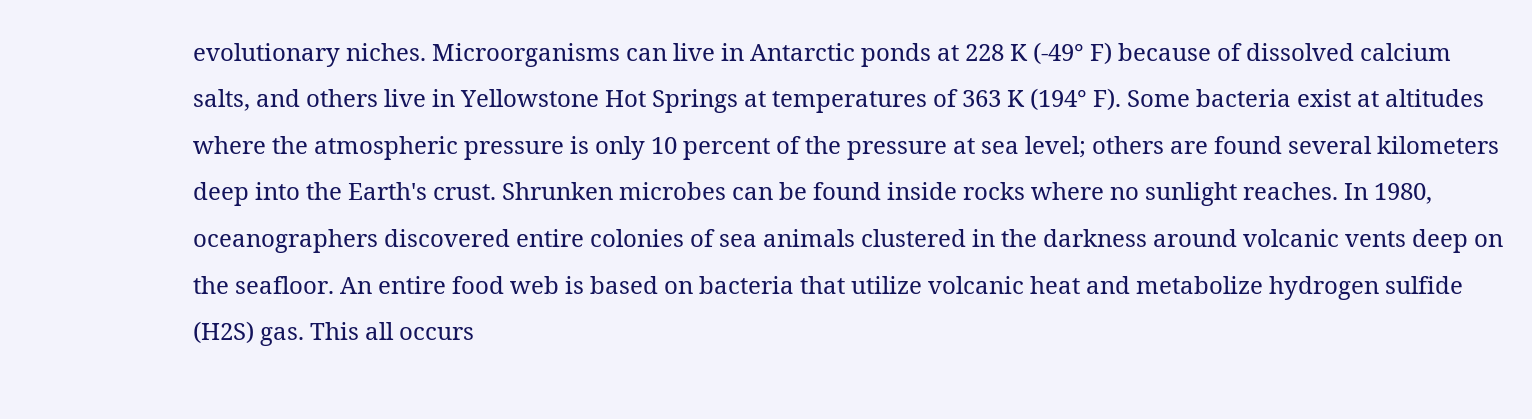evolutionary niches. Microorganisms can live in Antarctic ponds at 228 K (-49° F) because of dissolved calcium salts, and others live in Yellowstone Hot Springs at temperatures of 363 K (194° F). Some bacteria exist at altitudes where the atmospheric pressure is only 10 percent of the pressure at sea level; others are found several kilometers deep into the Earth's crust. Shrunken microbes can be found inside rocks where no sunlight reaches. In 1980, oceanographers discovered entire colonies of sea animals clustered in the darkness around volcanic vents deep on the seafloor. An entire food web is based on bacteria that utilize volcanic heat and metabolize hydrogen sulfide (H2S) gas. This all occurs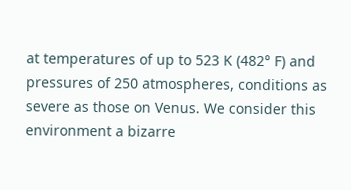at temperatures of up to 523 K (482° F) and pressures of 250 atmospheres, conditions as severe as those on Venus. We consider this environment a bizarre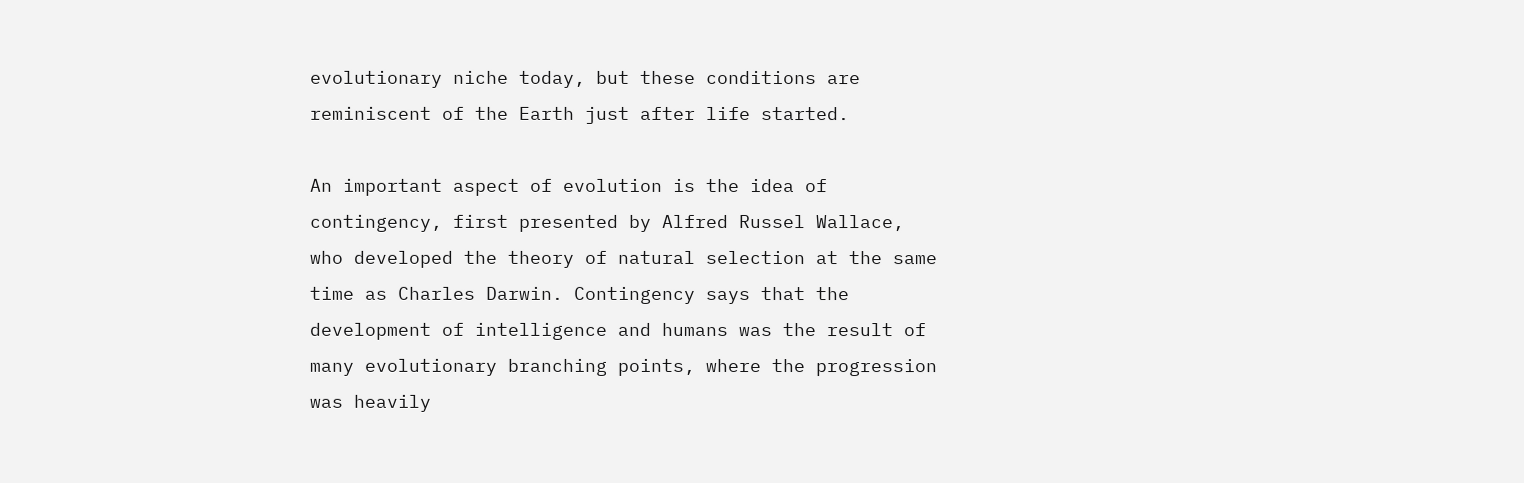evolutionary niche today, but these conditions are reminiscent of the Earth just after life started.

An important aspect of evolution is the idea of contingency, first presented by Alfred Russel Wallace, who developed the theory of natural selection at the same time as Charles Darwin. Contingency says that the development of intelligence and humans was the result of many evolutionary branching points, where the progression was heavily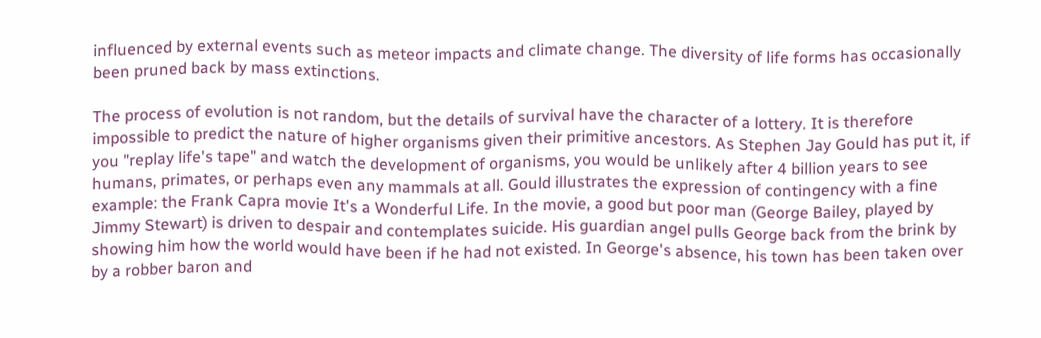influenced by external events such as meteor impacts and climate change. The diversity of life forms has occasionally been pruned back by mass extinctions.

The process of evolution is not random, but the details of survival have the character of a lottery. It is therefore impossible to predict the nature of higher organisms given their primitive ancestors. As Stephen Jay Gould has put it, if you "replay life's tape" and watch the development of organisms, you would be unlikely after 4 billion years to see humans, primates, or perhaps even any mammals at all. Gould illustrates the expression of contingency with a fine example: the Frank Capra movie It's a Wonderful Life. In the movie, a good but poor man (George Bailey, played by Jimmy Stewart) is driven to despair and contemplates suicide. His guardian angel pulls George back from the brink by showing him how the world would have been if he had not existed. In George's absence, his town has been taken over by a robber baron and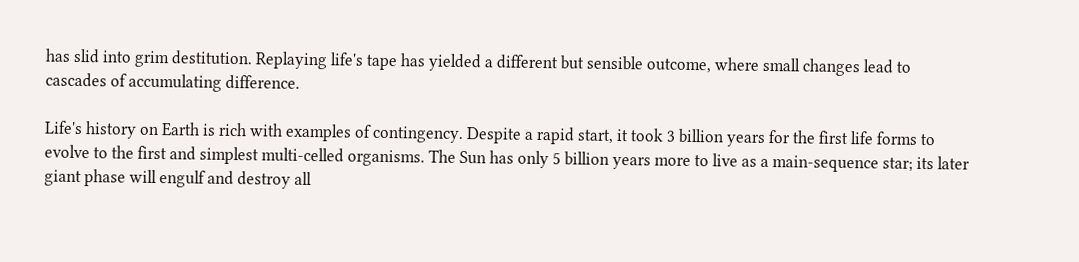has slid into grim destitution. Replaying life's tape has yielded a different but sensible outcome, where small changes lead to cascades of accumulating difference.

Life's history on Earth is rich with examples of contingency. Despite a rapid start, it took 3 billion years for the first life forms to evolve to the first and simplest multi-celled organisms. The Sun has only 5 billion years more to live as a main-sequence star; its later giant phase will engulf and destroy all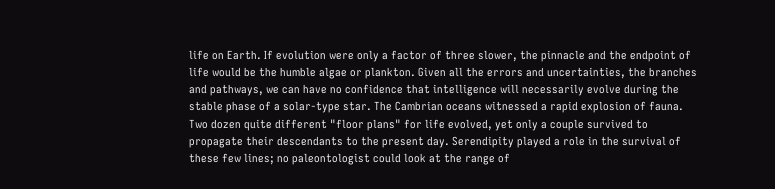life on Earth. If evolution were only a factor of three slower, the pinnacle and the endpoint of life would be the humble algae or plankton. Given all the errors and uncertainties, the branches and pathways, we can have no confidence that intelligence will necessarily evolve during the stable phase of a solar-type star. The Cambrian oceans witnessed a rapid explosion of fauna. Two dozen quite different "floor plans" for life evolved, yet only a couple survived to propagate their descendants to the present day. Serendipity played a role in the survival of these few lines; no paleontologist could look at the range of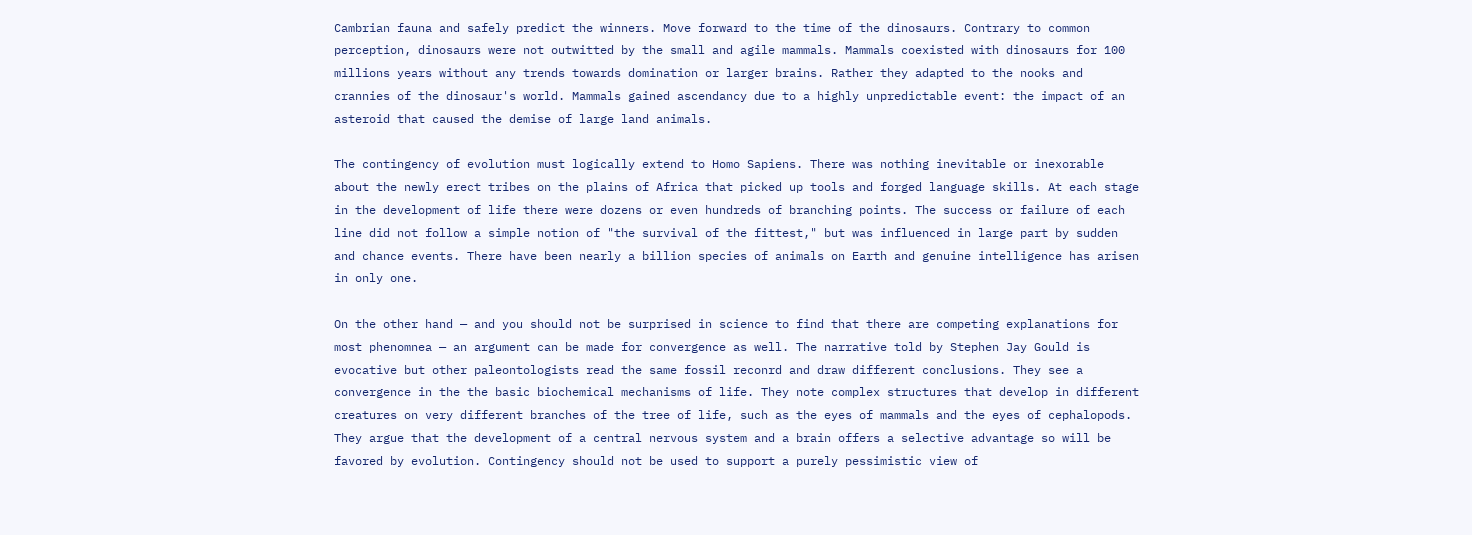Cambrian fauna and safely predict the winners. Move forward to the time of the dinosaurs. Contrary to common perception, dinosaurs were not outwitted by the small and agile mammals. Mammals coexisted with dinosaurs for 100 millions years without any trends towards domination or larger brains. Rather they adapted to the nooks and crannies of the dinosaur's world. Mammals gained ascendancy due to a highly unpredictable event: the impact of an asteroid that caused the demise of large land animals.

The contingency of evolution must logically extend to Homo Sapiens. There was nothing inevitable or inexorable about the newly erect tribes on the plains of Africa that picked up tools and forged language skills. At each stage in the development of life there were dozens or even hundreds of branching points. The success or failure of each line did not follow a simple notion of "the survival of the fittest," but was influenced in large part by sudden and chance events. There have been nearly a billion species of animals on Earth and genuine intelligence has arisen in only one.

On the other hand — and you should not be surprised in science to find that there are competing explanations for most phenomnea — an argument can be made for convergence as well. The narrative told by Stephen Jay Gould is evocative but other paleontologists read the same fossil reconrd and draw different conclusions. They see a convergence in the the basic biochemical mechanisms of life. They note complex structures that develop in different creatures on very different branches of the tree of life, such as the eyes of mammals and the eyes of cephalopods. They argue that the development of a central nervous system and a brain offers a selective advantage so will be favored by evolution. Contingency should not be used to support a purely pessimistic view of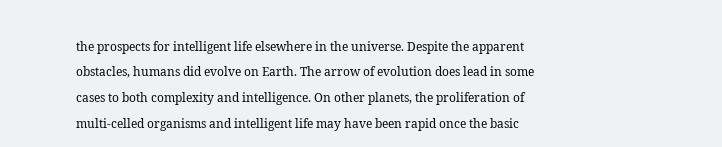the prospects for intelligent life elsewhere in the universe. Despite the apparent obstacles, humans did evolve on Earth. The arrow of evolution does lead in some cases to both complexity and intelligence. On other planets, the proliferation of multi-celled organisms and intelligent life may have been rapid once the basic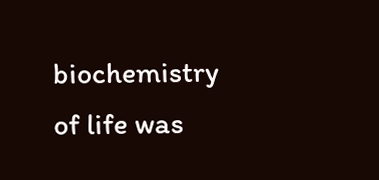biochemistry of life was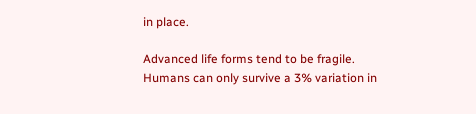in place.

Advanced life forms tend to be fragile. Humans can only survive a 3% variation in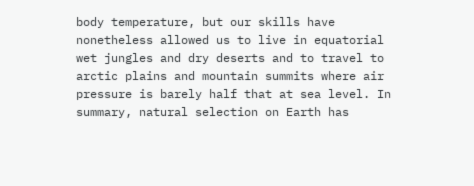body temperature, but our skills have nonetheless allowed us to live in equatorial wet jungles and dry deserts and to travel to arctic plains and mountain summits where air pressure is barely half that at sea level. In summary, natural selection on Earth has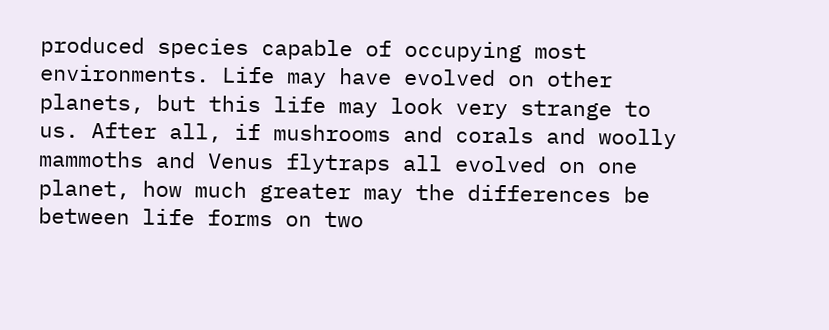produced species capable of occupying most environments. Life may have evolved on other planets, but this life may look very strange to us. After all, if mushrooms and corals and woolly mammoths and Venus flytraps all evolved on one planet, how much greater may the differences be between life forms on two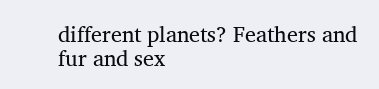different planets? Feathers and fur and sex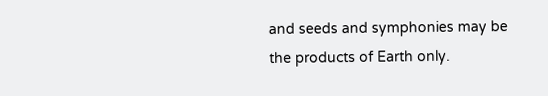and seeds and symphonies may be the products of Earth only.